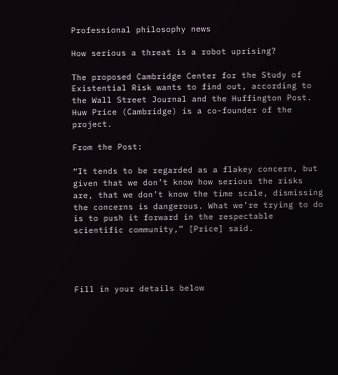Professional philosophy news

How serious a threat is a robot uprising?

The proposed Cambridge Center for the Study of Existential Risk wants to find out, according to the Wall Street Journal and the Huffington Post. Huw Price (Cambridge) is a co-founder of the project.

From the Post:

“It tends to be regarded as a flakey concern, but given that we don’t know how serious the risks are, that we don’t know the time scale, dismissing the concerns is dangerous. What we’re trying to do is to push it forward in the respectable scientific community,” [Price] said.




Fill in your details below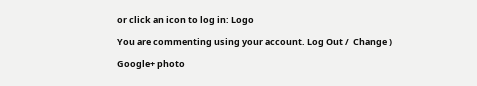or click an icon to log in: Logo

You are commenting using your account. Log Out /  Change )

Google+ photo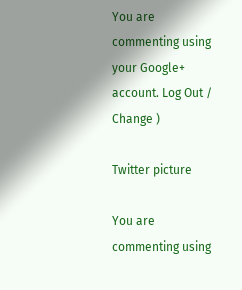You are commenting using your Google+ account. Log Out /  Change )

Twitter picture

You are commenting using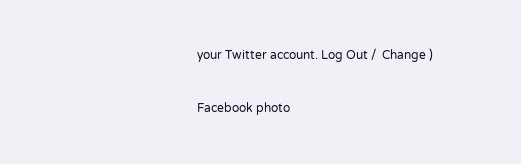your Twitter account. Log Out /  Change )

Facebook photo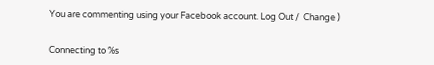You are commenting using your Facebook account. Log Out /  Change )


Connecting to %s